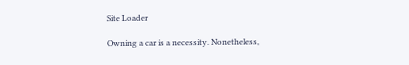Site Loader

Owning a car is a necessity. Nonetheless,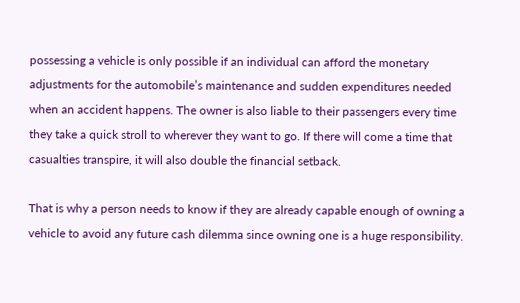possessing a vehicle is only possible if an individual can afford the monetary adjustments for the automobile’s maintenance and sudden expenditures needed when an accident happens. The owner is also liable to their passengers every time they take a quick stroll to wherever they want to go. If there will come a time that casualties transpire, it will also double the financial setback.

That is why a person needs to know if they are already capable enough of owning a vehicle to avoid any future cash dilemma since owning one is a huge responsibility.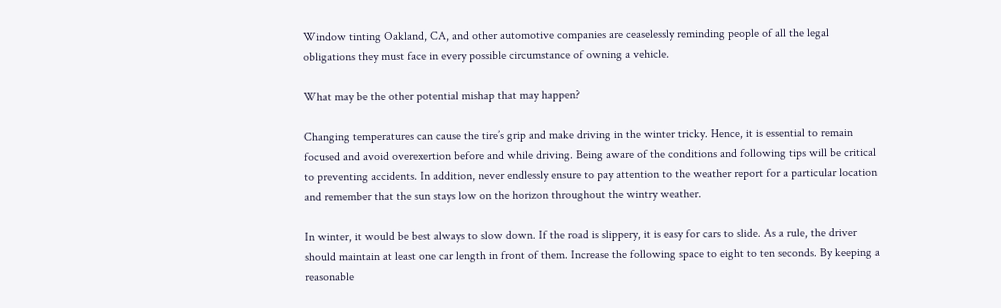Window tinting Oakland, CA, and other automotive companies are ceaselessly reminding people of all the legal obligations they must face in every possible circumstance of owning a vehicle.

What may be the other potential mishap that may happen?

Changing temperatures can cause the tire’s grip and make driving in the winter tricky. Hence, it is essential to remain focused and avoid overexertion before and while driving. Being aware of the conditions and following tips will be critical to preventing accidents. In addition, never endlessly ensure to pay attention to the weather report for a particular location and remember that the sun stays low on the horizon throughout the wintry weather.

In winter, it would be best always to slow down. If the road is slippery, it is easy for cars to slide. As a rule, the driver should maintain at least one car length in front of them. Increase the following space to eight to ten seconds. By keeping a reasonable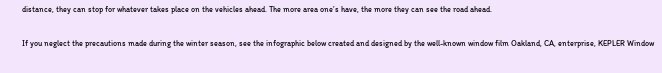distance, they can stop for whatever takes place on the vehicles ahead. The more area one’s have, the more they can see the road ahead.

If you neglect the precautions made during the winter season, see the infographic below created and designed by the well-known window film Oakland, CA, enterprise, KEPLER Window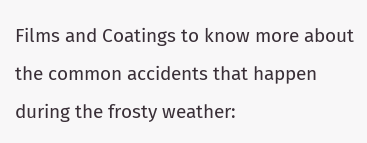Films and Coatings to know more about the common accidents that happen during the frosty weather: